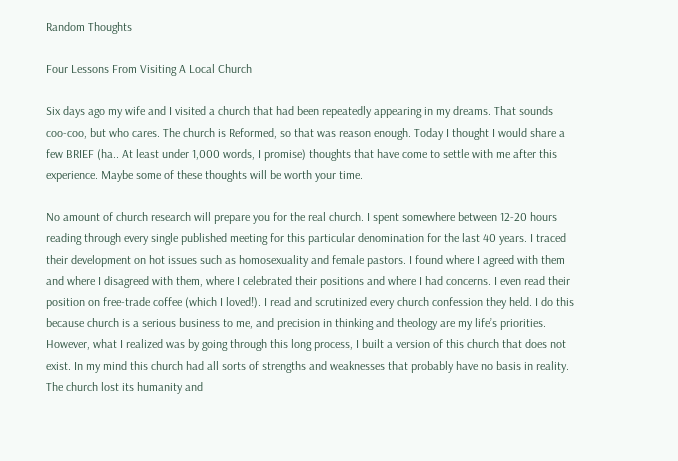Random Thoughts

Four Lessons From Visiting A Local Church

Six days ago my wife and I visited a church that had been repeatedly appearing in my dreams. That sounds coo-coo, but who cares. The church is Reformed, so that was reason enough. Today I thought I would share a few BRIEF (ha.. At least under 1,000 words, I promise) thoughts that have come to settle with me after this experience. Maybe some of these thoughts will be worth your time.

No amount of church research will prepare you for the real church. I spent somewhere between 12-20 hours reading through every single published meeting for this particular denomination for the last 40 years. I traced their development on hot issues such as homosexuality and female pastors. I found where I agreed with them and where I disagreed with them, where I celebrated their positions and where I had concerns. I even read their position on free-trade coffee (which I loved!). I read and scrutinized every church confession they held. I do this because church is a serious business to me, and precision in thinking and theology are my life’s priorities. However, what I realized was by going through this long process, I built a version of this church that does not exist. In my mind this church had all sorts of strengths and weaknesses that probably have no basis in reality. The church lost its humanity and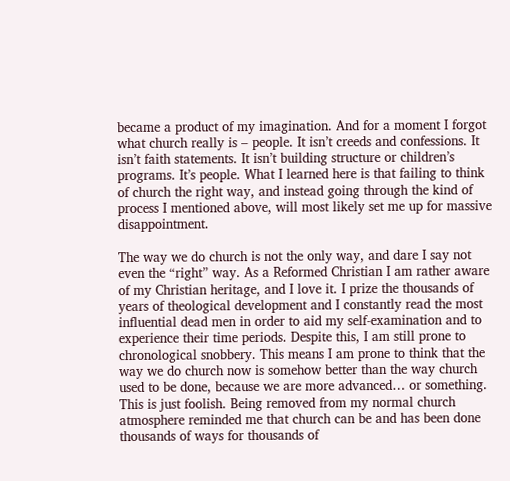became a product of my imagination. And for a moment I forgot what church really is – people. It isn’t creeds and confessions. It isn’t faith statements. It isn’t building structure or children’s programs. It’s people. What I learned here is that failing to think of church the right way, and instead going through the kind of process I mentioned above, will most likely set me up for massive disappointment.

The way we do church is not the only way, and dare I say not even the “right” way. As a Reformed Christian I am rather aware of my Christian heritage, and I love it. I prize the thousands of years of theological development and I constantly read the most influential dead men in order to aid my self-examination and to experience their time periods. Despite this, I am still prone to chronological snobbery. This means I am prone to think that the way we do church now is somehow better than the way church used to be done, because we are more advanced… or something. This is just foolish. Being removed from my normal church atmosphere reminded me that church can be and has been done thousands of ways for thousands of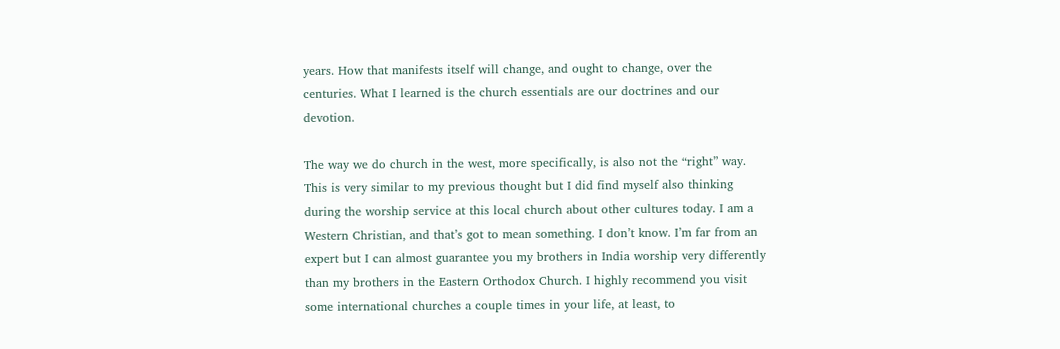years. How that manifests itself will change, and ought to change, over the centuries. What I learned is the church essentials are our doctrines and our devotion.

The way we do church in the west, more specifically, is also not the “right” way. This is very similar to my previous thought but I did find myself also thinking during the worship service at this local church about other cultures today. I am a Western Christian, and that’s got to mean something. I don’t know. I’m far from an expert but I can almost guarantee you my brothers in India worship very differently than my brothers in the Eastern Orthodox Church. I highly recommend you visit some international churches a couple times in your life, at least, to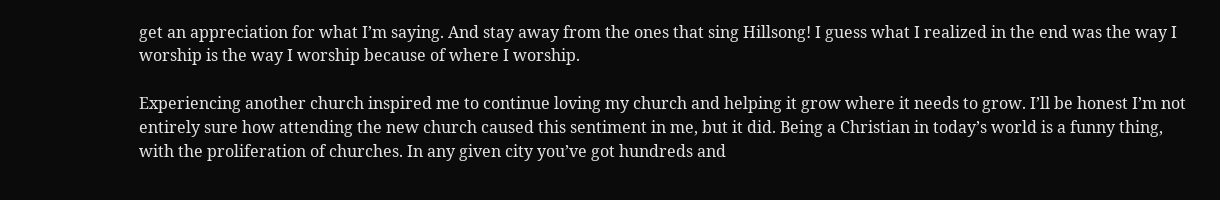get an appreciation for what I’m saying. And stay away from the ones that sing Hillsong! I guess what I realized in the end was the way I worship is the way I worship because of where I worship.

Experiencing another church inspired me to continue loving my church and helping it grow where it needs to grow. I’ll be honest I’m not entirely sure how attending the new church caused this sentiment in me, but it did. Being a Christian in today’s world is a funny thing, with the proliferation of churches. In any given city you’ve got hundreds and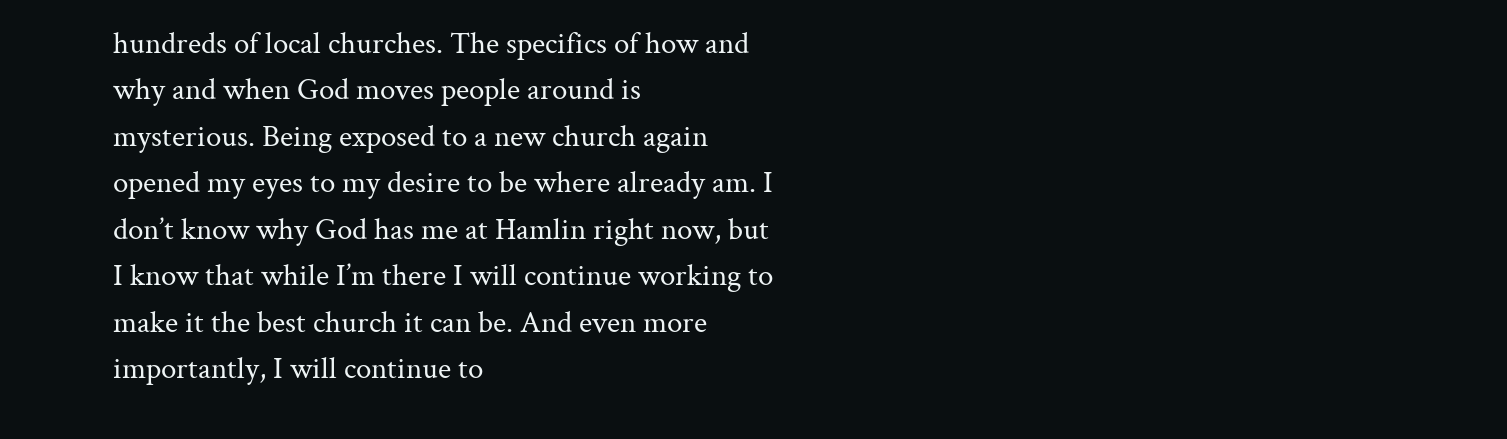hundreds of local churches. The specifics of how and why and when God moves people around is mysterious. Being exposed to a new church again opened my eyes to my desire to be where already am. I don’t know why God has me at Hamlin right now, but I know that while I’m there I will continue working to make it the best church it can be. And even more importantly, I will continue to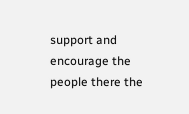support and encourage the people there the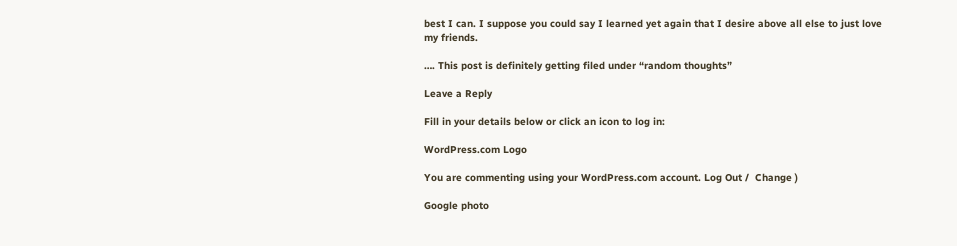best I can. I suppose you could say I learned yet again that I desire above all else to just love my friends.

…. This post is definitely getting filed under “random thoughts”

Leave a Reply

Fill in your details below or click an icon to log in:

WordPress.com Logo

You are commenting using your WordPress.com account. Log Out /  Change )

Google photo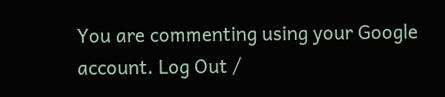You are commenting using your Google account. Log Out /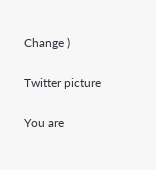Change )

Twitter picture

You are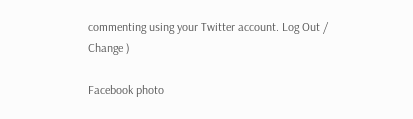commenting using your Twitter account. Log Out /  Change )

Facebook photo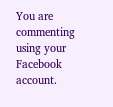You are commenting using your Facebook account.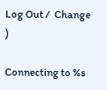Log Out /  Change )

Connecting to %s